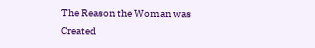The Reason the Woman was Created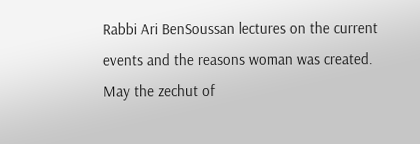Rabbi Ari BenSoussan lectures on the current events and the reasons woman was created. May the zechut of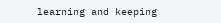learning and keeping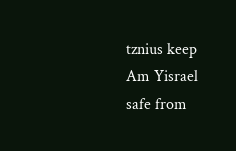tznius keep Am Yisrael safe from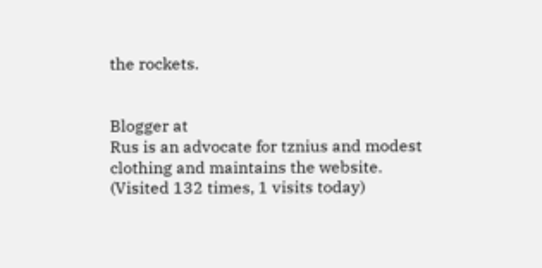the rockets.


Blogger at
Rus is an advocate for tznius and modest clothing and maintains the website.
(Visited 132 times, 1 visits today)